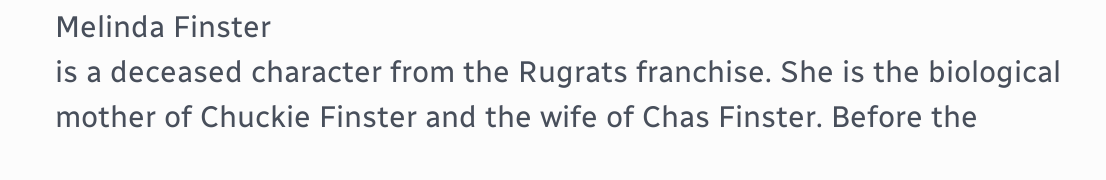Melinda Finster
is a deceased character from the Rugrats franchise. She is the biological mother of Chuckie Finster and the wife of Chas Finster. Before the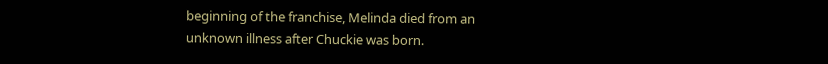beginning of the franchise, Melinda died from an unknown illness after Chuckie was born.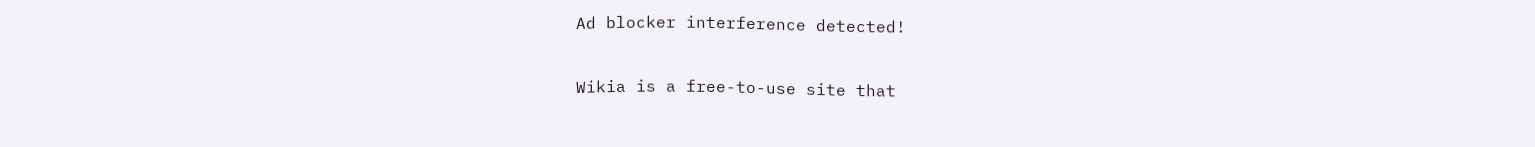Ad blocker interference detected!

Wikia is a free-to-use site that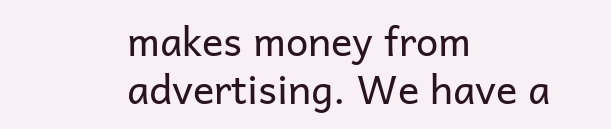makes money from advertising. We have a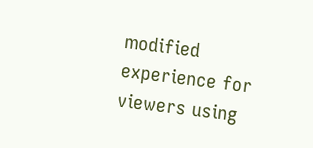modified experience for viewers using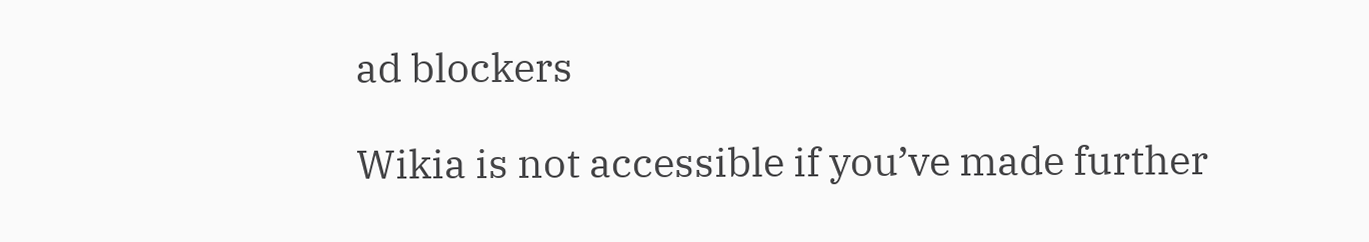ad blockers

Wikia is not accessible if you’ve made further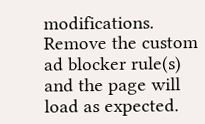modifications. Remove the custom ad blocker rule(s) and the page will load as expected.